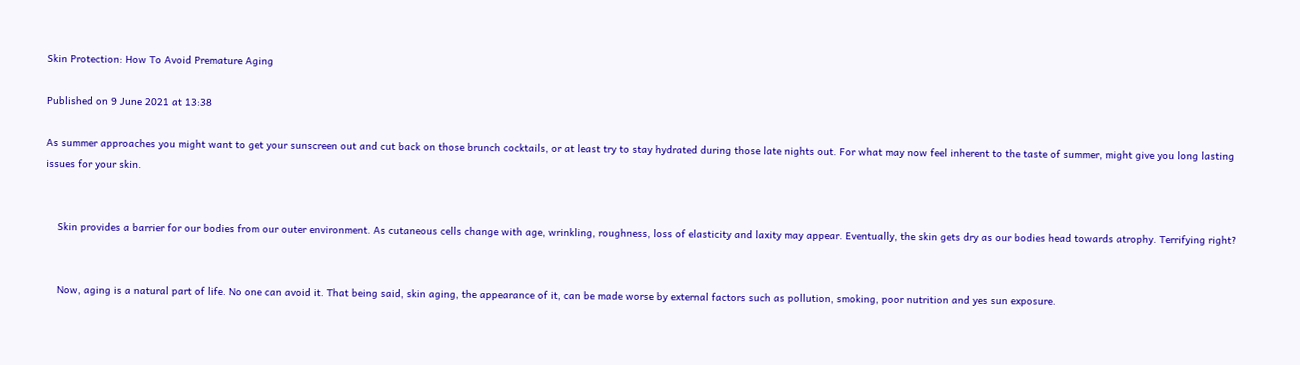Skin Protection: How To Avoid Premature Aging

Published on 9 June 2021 at 13:38

As summer approaches you might want to get your sunscreen out and cut back on those brunch cocktails, or at least try to stay hydrated during those late nights out. For what may now feel inherent to the taste of summer, might give you long lasting issues for your skin.


    Skin provides a barrier for our bodies from our outer environment. As cutaneous cells change with age, wrinkling, roughness, loss of elasticity and laxity may appear. Eventually, the skin gets dry as our bodies head towards atrophy. Terrifying right?


    Now, aging is a natural part of life. No one can avoid it. That being said, skin aging, the appearance of it, can be made worse by external factors such as pollution, smoking, poor nutrition and yes sun exposure.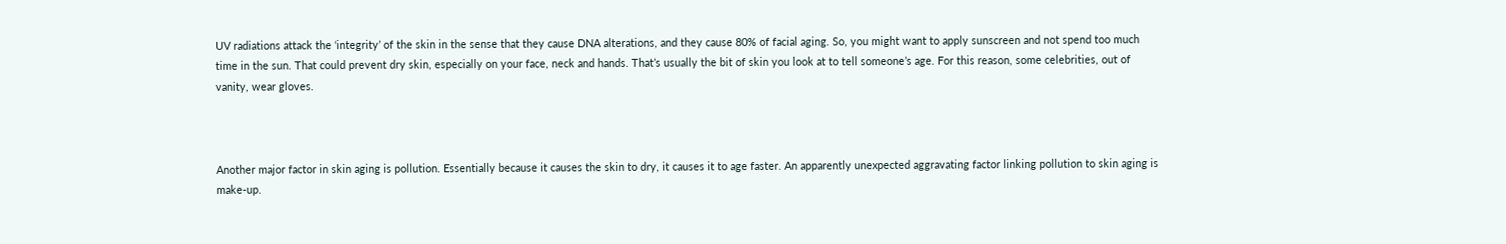UV radiations attack the ‘integrity’ of the skin in the sense that they cause DNA alterations, and they cause 80% of facial aging. So, you might want to apply sunscreen and not spend too much time in the sun. That could prevent dry skin, especially on your face, neck and hands. That’s usually the bit of skin you look at to tell someone’s age. For this reason, some celebrities, out of vanity, wear gloves.



Another major factor in skin aging is pollution. Essentially because it causes the skin to dry, it causes it to age faster. An apparently unexpected aggravating factor linking pollution to skin aging is make-up.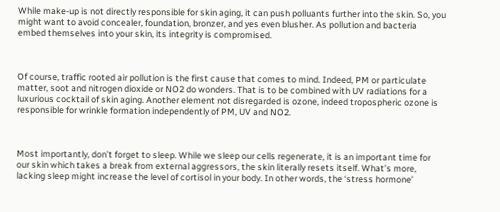While make-up is not directly responsible for skin aging, it can push polluants further into the skin. So, you might want to avoid concealer, foundation, bronzer, and yes even blusher. As pollution and bacteria embed themselves into your skin, its integrity is compromised.



Of course, traffic rooted air pollution is the first cause that comes to mind. Indeed, PM or particulate matter, soot and nitrogen dioxide or NO2 do wonders. That is to be combined with UV radiations for a luxurious cocktail of skin aging. Another element not disregarded is ozone, indeed tropospheric ozone is responsible for wrinkle formation independently of PM, UV and NO2.



Most importantly, don’t forget to sleep. While we sleep our cells regenerate, it is an important time for our skin which takes a break from external aggressors, the skin literally resets itself. What’s more, lacking sleep might increase the level of cortisol in your body. In other words, the ‘stress hormone’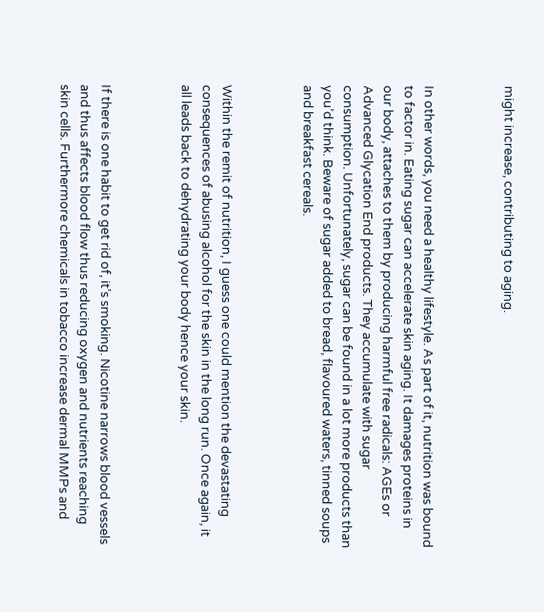might increase, contributing to aging.



In other words, you need a healthy lifestyle. As part of it, nutrition was bound to factor in. Eating sugar can accelerate skin aging. It damages proteins in our body, attaches to them by producing harmful free radicals: AGEs or Advanced Glycation End products. They accumulate with sugar consumption. Unfortunately, sugar can be found in a lot more products than you’d think. Beware of sugar added to bread, flavoured waters, tinned soups and breakfast cereals.



Within the remit of nutrition, I guess one could mention the devastating consequences of abusing alcohol for the skin in the long run. Once again, it all leads back to dehydrating your body hence your skin.



If there is one habit to get rid of, it’s smoking. Nicotine narrows blood vessels and thus affects blood flow thus reducing oxygen and nutrients reaching skin cells. Furthermore chemicals in tobacco increase dermal MMPs and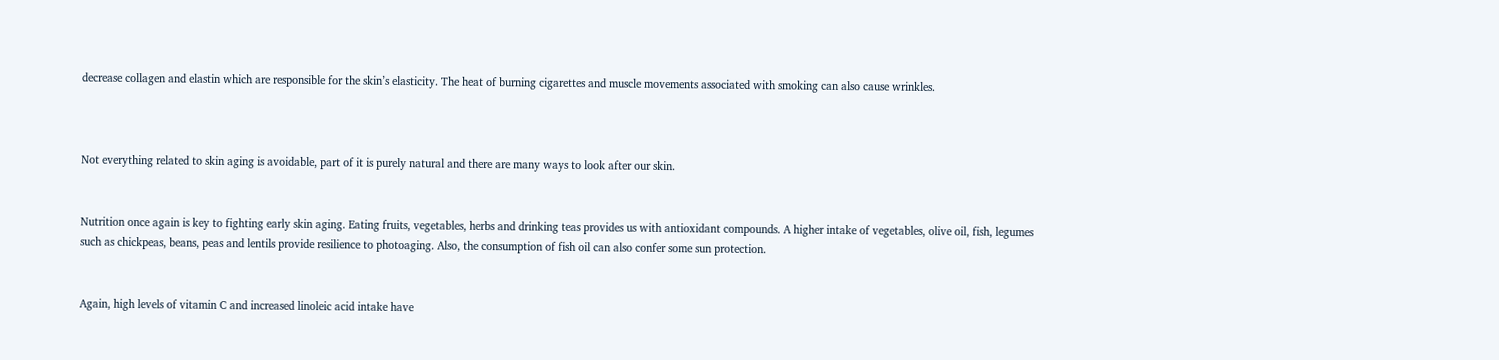decrease collagen and elastin which are responsible for the skin’s elasticity. The heat of burning cigarettes and muscle movements associated with smoking can also cause wrinkles.



Not everything related to skin aging is avoidable, part of it is purely natural and there are many ways to look after our skin.


Nutrition once again is key to fighting early skin aging. Eating fruits, vegetables, herbs and drinking teas provides us with antioxidant compounds. A higher intake of vegetables, olive oil, fish, legumes such as chickpeas, beans, peas and lentils provide resilience to photoaging. Also, the consumption of fish oil can also confer some sun protection.


Again, high levels of vitamin C and increased linoleic acid intake have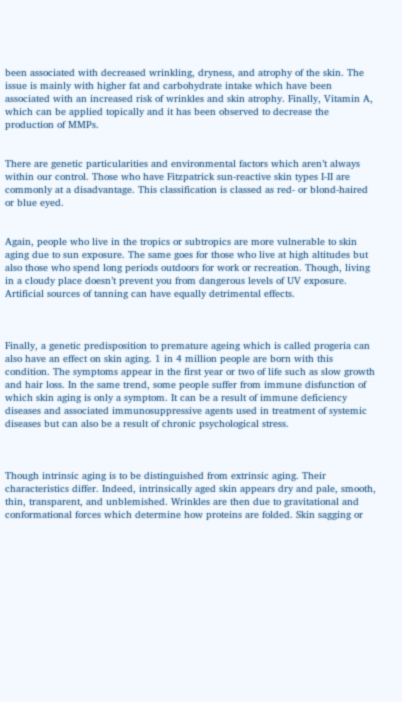been associated with decreased wrinkling, dryness, and atrophy of the skin. The issue is mainly with higher fat and carbohydrate intake which have been associated with an increased risk of wrinkles and skin atrophy. Finally, Vitamin A, which can be applied topically and it has been observed to decrease the production of MMPs.


There are genetic particularities and environmental factors which aren’t always within our control. Those who have Fitzpatrick sun-reactive skin types I-II are commonly at a disadvantage. This classification is classed as red- or blond-haired or blue eyed.


Again, people who live in the tropics or subtropics are more vulnerable to skin aging due to sun exposure. The same goes for those who live at high altitudes but also those who spend long periods outdoors for work or recreation. Though, living in a cloudy place doesn’t prevent you from dangerous levels of UV exposure. Artificial sources of tanning can have equally detrimental effects.



Finally, a genetic predisposition to premature ageing which is called progeria can also have an effect on skin aging. 1 in 4 million people are born with this condition. The symptoms appear in the first year or two of life such as slow growth and hair loss. In the same trend, some people suffer from immune disfunction of which skin aging is only a symptom. It can be a result of immune deficiency diseases and associated immunosuppressive agents used in treatment of systemic diseases but can also be a result of chronic psychological stress.



Though intrinsic aging is to be distinguished from extrinsic aging. Their characteristics differ. Indeed, intrinsically aged skin appears dry and pale, smooth, thin, transparent, and unblemished. Wrinkles are then due to gravitational and conformational forces which determine how proteins are folded. Skin sagging or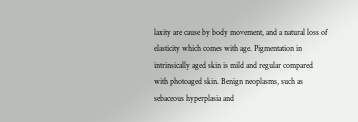laxity are cause by body movement, and a natural loss of elasticity which comes with age. Pigmentation in intrinsically aged skin is mild and regular compared with photoaged skin. Benign neoplasms, such as sebaceous hyperplasia and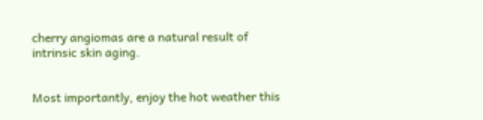cherry angiomas are a natural result of intrinsic skin aging.


Most importantly, enjoy the hot weather this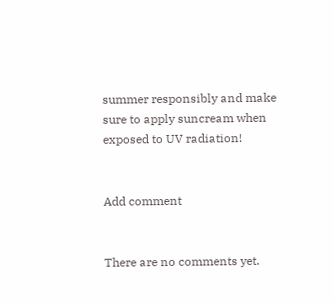summer responsibly and make sure to apply suncream when exposed to UV radiation!


Add comment


There are no comments yet.